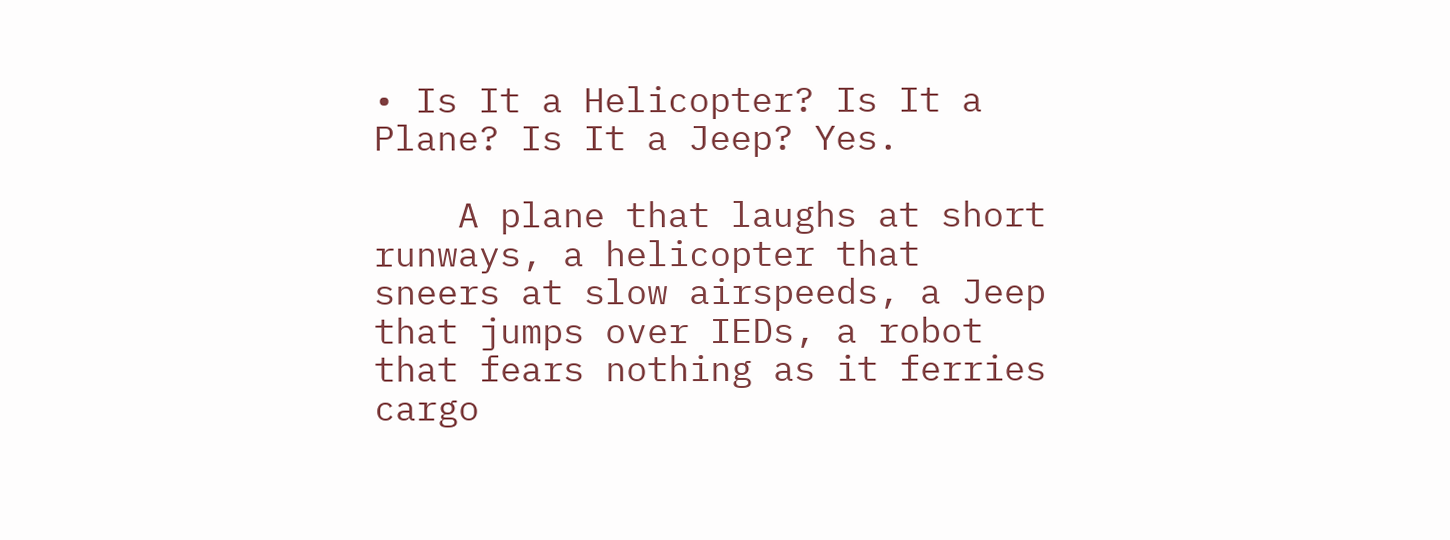• Is It a Helicopter? Is It a Plane? Is It a Jeep? Yes.

    A plane that laughs at short runways, a helicopter that sneers at slow airspeeds, a Jeep that jumps over IEDs, a robot that fears nothing as it ferries cargo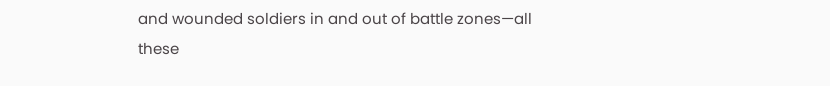and wounded soldiers in and out of battle zones—all these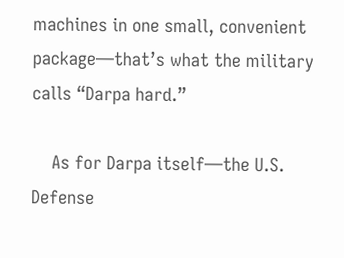machines in one small, convenient package—that’s what the military calls “Darpa hard.”

    As for Darpa itself—the U.S. Defense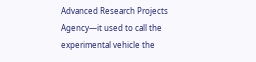Advanced Research Projects Agency—it used to call the experimental vehicle the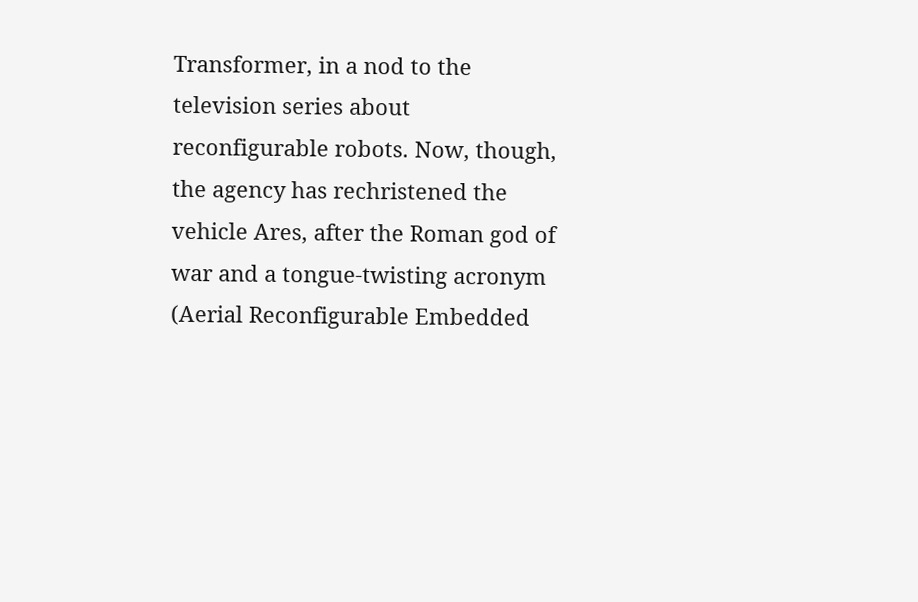Transformer, in a nod to the television series about reconfigurable robots. Now, though, the agency has rechristened the vehicle Ares, after the Roman god of war and a tongue-twisting acronym (Aerial Reconfigurable Embedded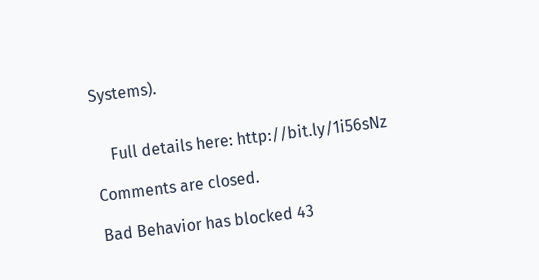Systems).


    Full details here: http://bit.ly/1i56sNz

Comments are closed.

Bad Behavior has blocked 43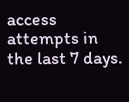access attempts in the last 7 days.